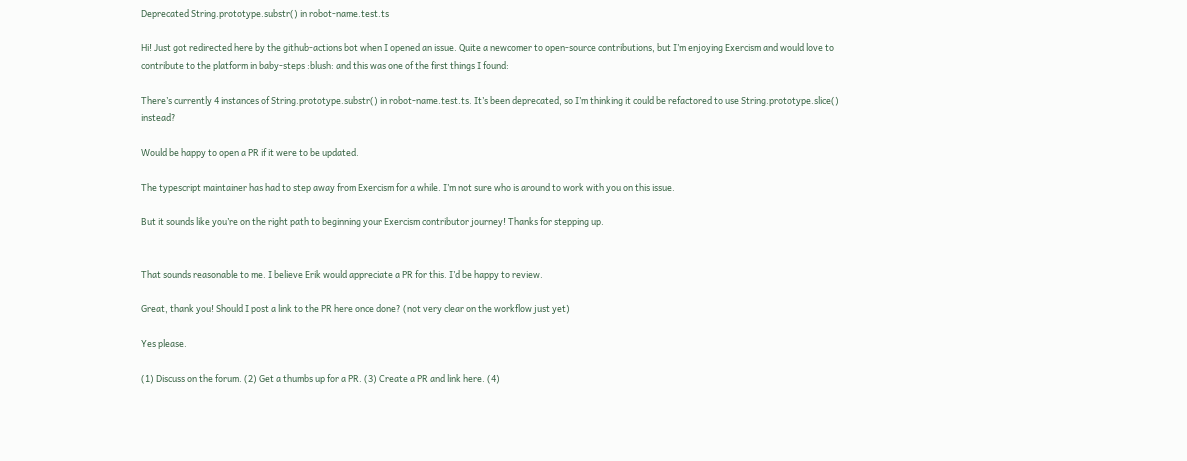Deprecated String.prototype.substr() in robot-name.test.ts

Hi! Just got redirected here by the github-actions bot when I opened an issue. Quite a newcomer to open-source contributions, but I’m enjoying Exercism and would love to contribute to the platform in baby-steps :blush: and this was one of the first things I found:

There’s currently 4 instances of String.prototype.substr() in robot-name.test.ts. It’s been deprecated, so I’m thinking it could be refactored to use String.prototype.slice() instead?

Would be happy to open a PR if it were to be updated.

The typescript maintainer has had to step away from Exercism for a while. I’m not sure who is around to work with you on this issue.

But it sounds like you’re on the right path to beginning your Exercism contributor journey! Thanks for stepping up.


That sounds reasonable to me. I believe Erik would appreciate a PR for this. I’d be happy to review.

Great, thank you! Should I post a link to the PR here once done? (not very clear on the workflow just yet)

Yes please.

(1) Discuss on the forum. (2) Get a thumbs up for a PR. (3) Create a PR and link here. (4)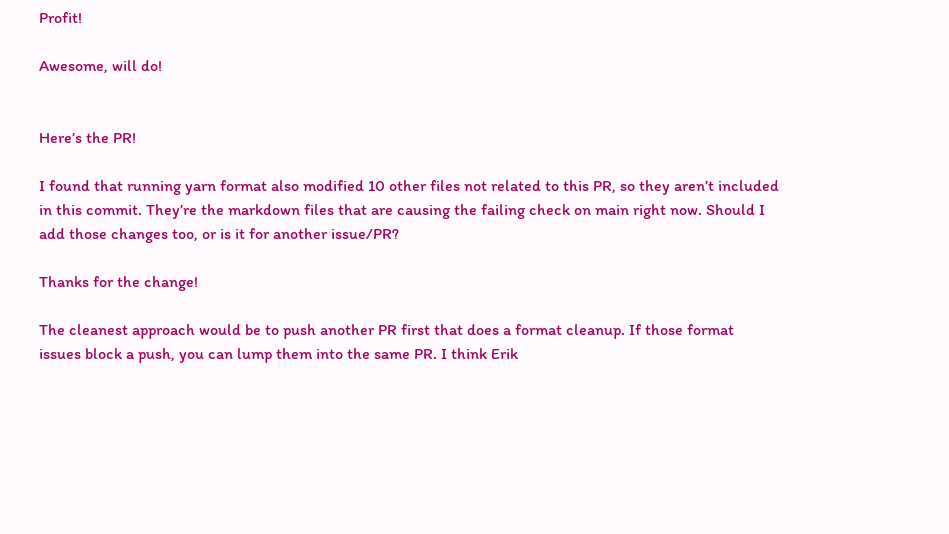Profit!

Awesome, will do!


Here’s the PR!

I found that running yarn format also modified 10 other files not related to this PR, so they aren’t included in this commit. They’re the markdown files that are causing the failing check on main right now. Should I add those changes too, or is it for another issue/PR?

Thanks for the change!

The cleanest approach would be to push another PR first that does a format cleanup. If those format issues block a push, you can lump them into the same PR. I think Erik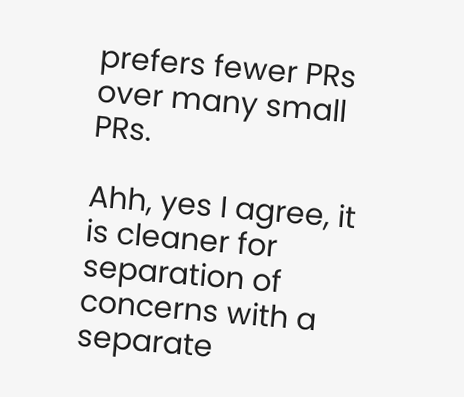prefers fewer PRs over many small PRs.

Ahh, yes I agree, it is cleaner for separation of concerns with a separate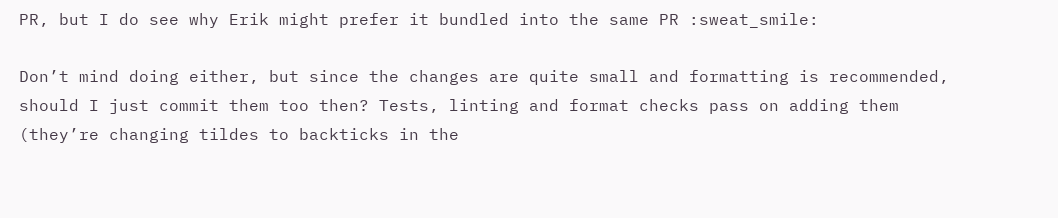PR, but I do see why Erik might prefer it bundled into the same PR :sweat_smile:

Don’t mind doing either, but since the changes are quite small and formatting is recommended, should I just commit them too then? Tests, linting and format checks pass on adding them (they’re changing tildes to backticks in the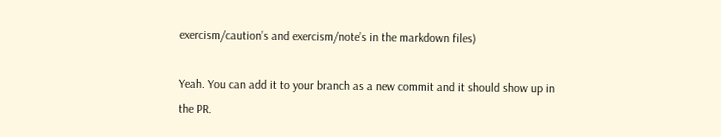exercism/caution’s and exercism/note’s in the markdown files)

Yeah. You can add it to your branch as a new commit and it should show up in the PR.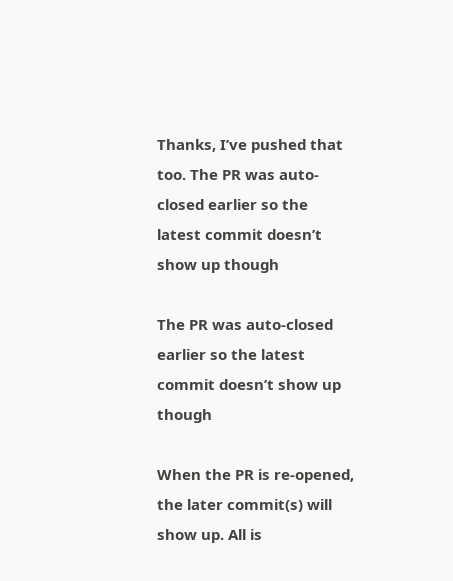Thanks, I’ve pushed that too. The PR was auto-closed earlier so the latest commit doesn’t show up though

The PR was auto-closed earlier so the latest commit doesn’t show up though

When the PR is re-opened, the later commit(s) will show up. All is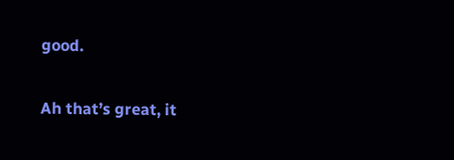good.

Ah that’s great, it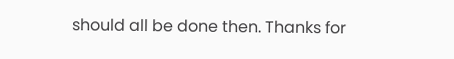should all be done then. Thanks for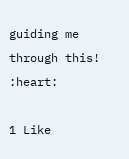guiding me through this! :heart:

1 Like